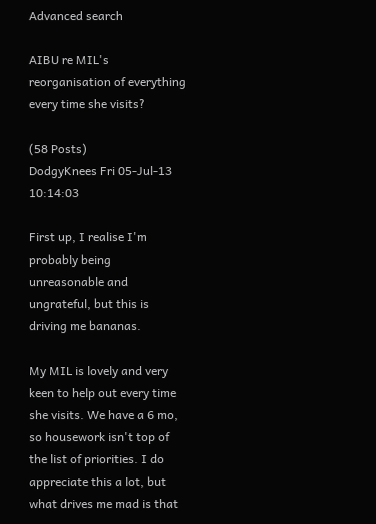Advanced search

AIBU re MIL's reorganisation of everything every time she visits?

(58 Posts)
DodgyKnees Fri 05-Jul-13 10:14:03

First up, I realise I'm probably being unreasonable and ungrateful, but this is driving me bananas.

My MIL is lovely and very keen to help out every time she visits. We have a 6 mo, so housework isn't top of the list of priorities. I do appreciate this a lot, but what drives me mad is that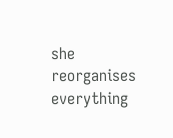she reorganises everything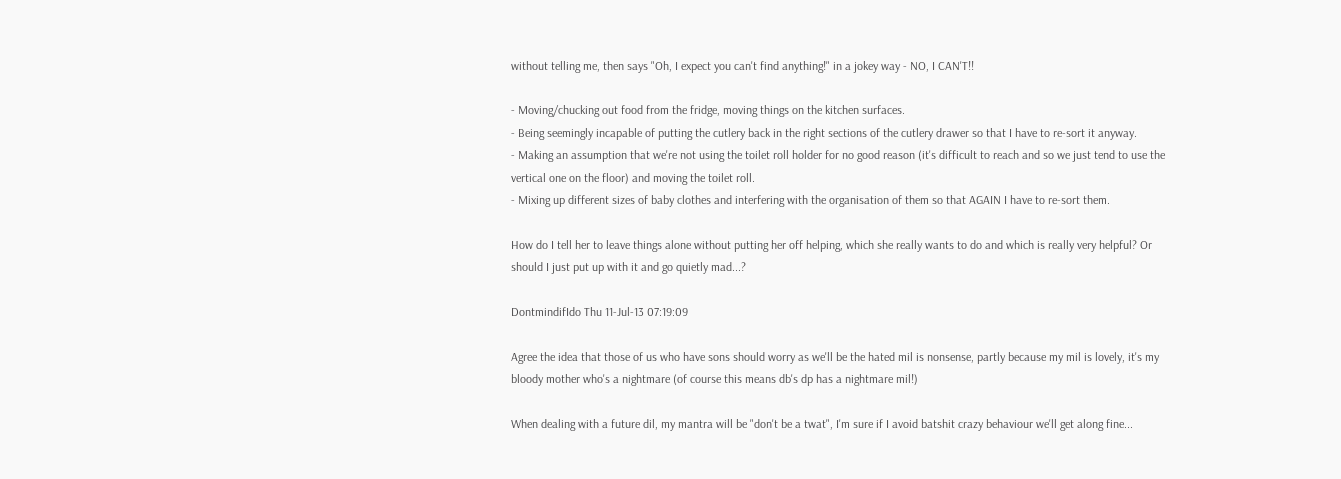without telling me, then says "Oh, I expect you can't find anything!" in a jokey way - NO, I CAN'T!!

- Moving/chucking out food from the fridge, moving things on the kitchen surfaces.
- Being seemingly incapable of putting the cutlery back in the right sections of the cutlery drawer so that I have to re-sort it anyway.
- Making an assumption that we're not using the toilet roll holder for no good reason (it's difficult to reach and so we just tend to use the vertical one on the floor) and moving the toilet roll.
- Mixing up different sizes of baby clothes and interfering with the organisation of them so that AGAIN I have to re-sort them.

How do I tell her to leave things alone without putting her off helping, which she really wants to do and which is really very helpful? Or should I just put up with it and go quietly mad...?

DontmindifIdo Thu 11-Jul-13 07:19:09

Agree the idea that those of us who have sons should worry as we'll be the hated mil is nonsense, partly because my mil is lovely, it's my bloody mother who's a nightmare (of course this means db's dp has a nightmare mil!)

When dealing with a future dil, my mantra will be "don't be a twat", I'm sure if I avoid batshit crazy behaviour we'll get along fine...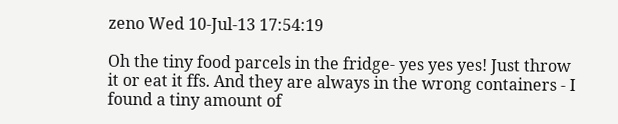zeno Wed 10-Jul-13 17:54:19

Oh the tiny food parcels in the fridge- yes yes yes! Just throw it or eat it ffs. And they are always in the wrong containers - I found a tiny amount of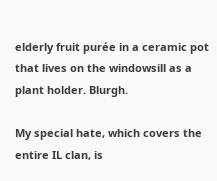elderly fruit purée in a ceramic pot that lives on the windowsill as a plant holder. Blurgh.

My special hate, which covers the entire IL clan, is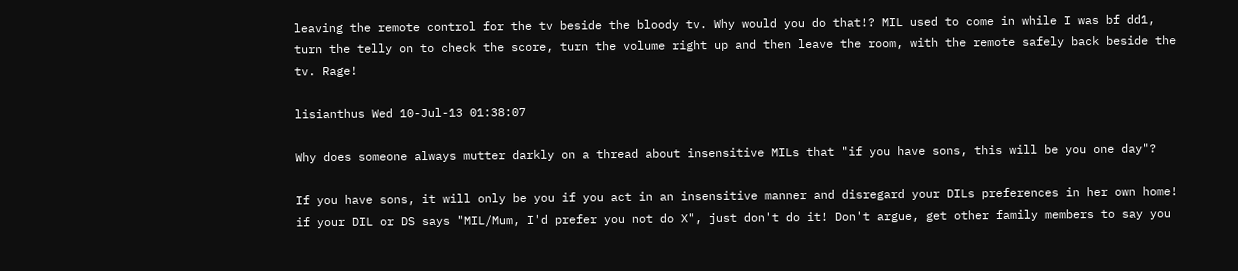leaving the remote control for the tv beside the bloody tv. Why would you do that!? MIL used to come in while I was bf dd1, turn the telly on to check the score, turn the volume right up and then leave the room, with the remote safely back beside the tv. Rage!

lisianthus Wed 10-Jul-13 01:38:07

Why does someone always mutter darkly on a thread about insensitive MILs that "if you have sons, this will be you one day"?

If you have sons, it will only be you if you act in an insensitive manner and disregard your DILs preferences in her own home! if your DIL or DS says "MIL/Mum, I'd prefer you not do X", just don't do it! Don't argue, get other family members to say you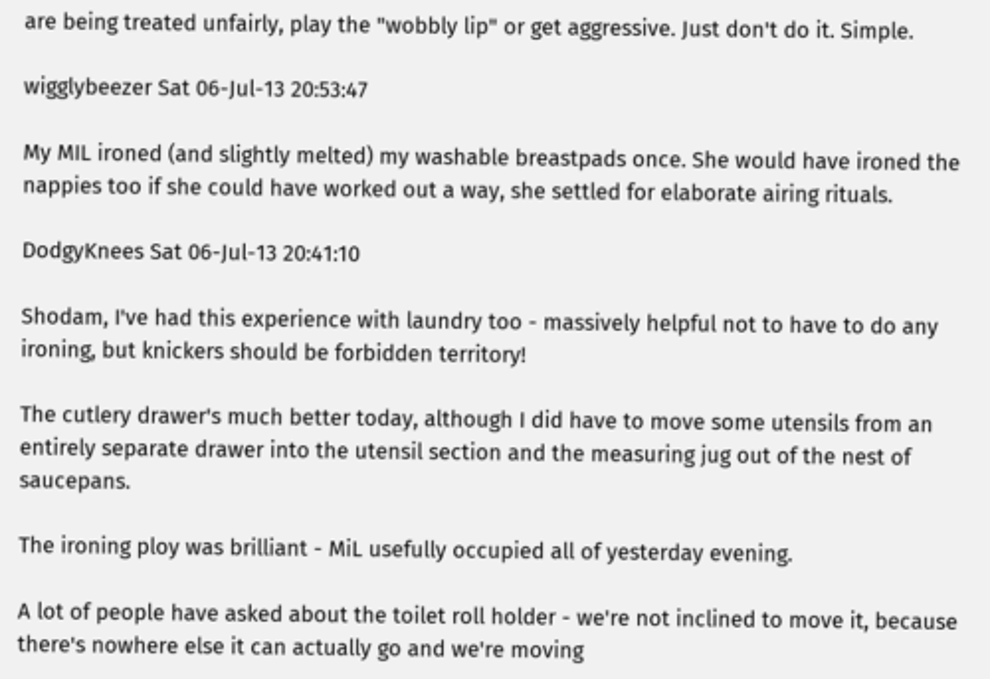are being treated unfairly, play the "wobbly lip" or get aggressive. Just don't do it. Simple.

wigglybeezer Sat 06-Jul-13 20:53:47

My MIL ironed (and slightly melted) my washable breastpads once. She would have ironed the nappies too if she could have worked out a way, she settled for elaborate airing rituals.

DodgyKnees Sat 06-Jul-13 20:41:10

Shodam, I've had this experience with laundry too - massively helpful not to have to do any ironing, but knickers should be forbidden territory!

The cutlery drawer's much better today, although I did have to move some utensils from an entirely separate drawer into the utensil section and the measuring jug out of the nest of saucepans.

The ironing ploy was brilliant - MiL usefully occupied all of yesterday evening.

A lot of people have asked about the toilet roll holder - we're not inclined to move it, because there's nowhere else it can actually go and we're moving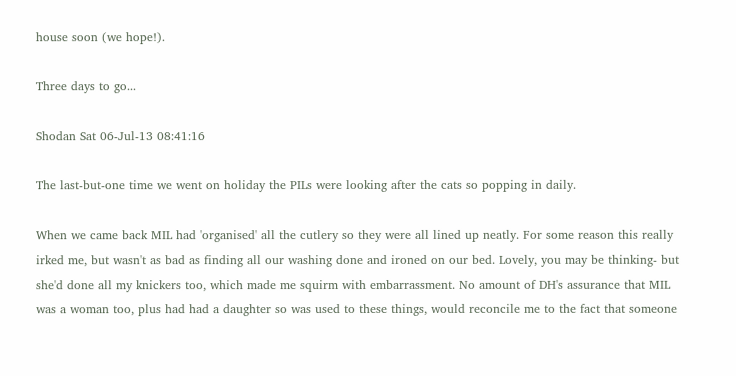house soon (we hope!).

Three days to go...

Shodan Sat 06-Jul-13 08:41:16

The last-but-one time we went on holiday the PILs were looking after the cats so popping in daily.

When we came back MIL had 'organised' all the cutlery so they were all lined up neatly. For some reason this really irked me, but wasn't as bad as finding all our washing done and ironed on our bed. Lovely, you may be thinking- but she'd done all my knickers too, which made me squirm with embarrassment. No amount of DH's assurance that MIL was a woman too, plus had had a daughter so was used to these things, would reconcile me to the fact that someone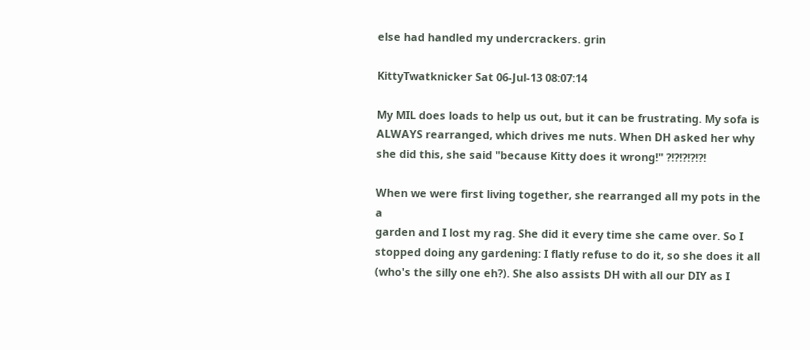else had handled my undercrackers. grin

KittyTwatknicker Sat 06-Jul-13 08:07:14

My MIL does loads to help us out, but it can be frustrating. My sofa is ALWAYS rearranged, which drives me nuts. When DH asked her why she did this, she said "because Kitty does it wrong!" ?!?!?!?!?!

When we were first living together, she rearranged all my pots in the a
garden and I lost my rag. She did it every time she came over. So I stopped doing any gardening: I flatly refuse to do it, so she does it all (who's the silly one eh?). She also assists DH with all our DIY as I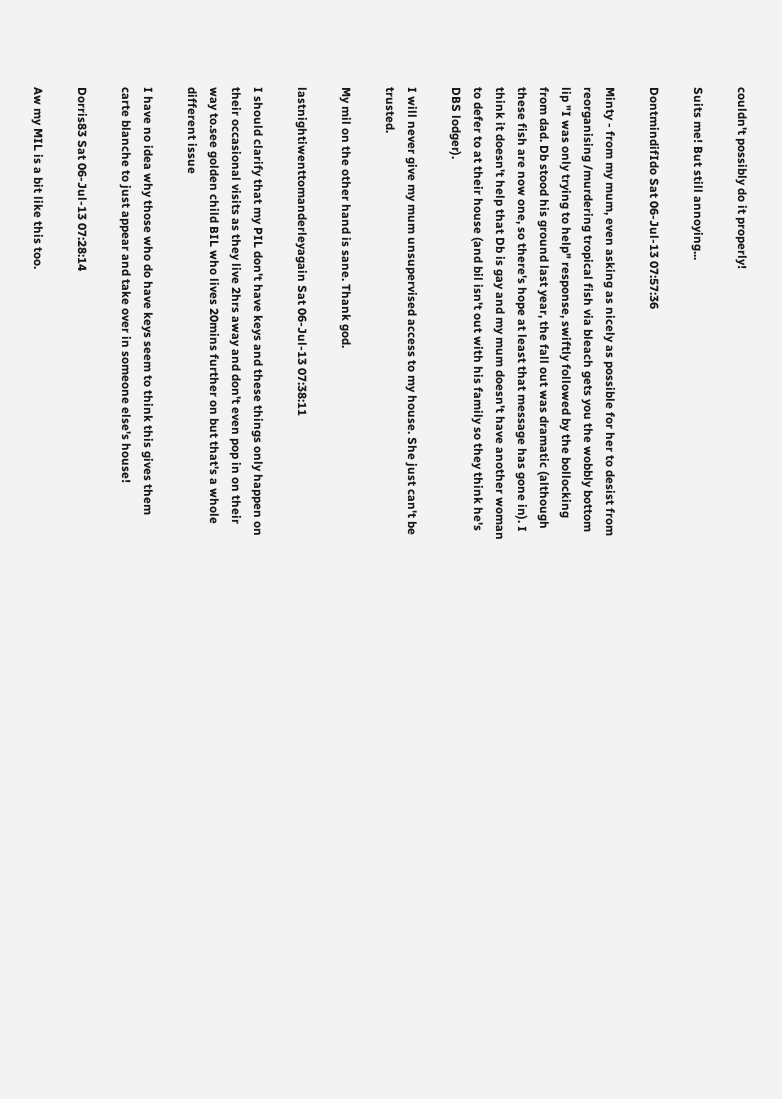couldn't possibly do it properly!

Suits me! But still annoying...

DontmindifIdo Sat 06-Jul-13 07:57:36

Minty - from my mum, even asking as nicely as possible for her to desist from reorganising /murdering tropical fish via bleach gets you the wobbly bottom lip "I was only trying to help" response, swiftly followed by the bollocking from dad. Db stood his ground last year, the fall out was dramatic (although these fish are now one, so there's hope at least that message has gone in). I think it doesn't help that Db is gay and my mum doesn't have another woman to defer to at their house (and bil isn't out with his family so they think he's DBS lodger).

I will never give my mum unsupervised access to my house. She just can't be trusted.

My mil on the other hand is sane. Thank god.

lastnightiwenttomanderleyagain Sat 06-Jul-13 07:38:11

I should clarify that my PIL don't have keys and these things only happen on their occasional visits as they live 2hrs away and don't even pop in on their way to.see golden child BIL who lives 20mins further on but that's a whole different issue

I have no idea why those who do have keys seem to think this gives them carte blanche to just appear and take over in someone else's house!

Dorris83 Sat 06-Jul-13 07:28:14

Aw my MIL is a bit like this too.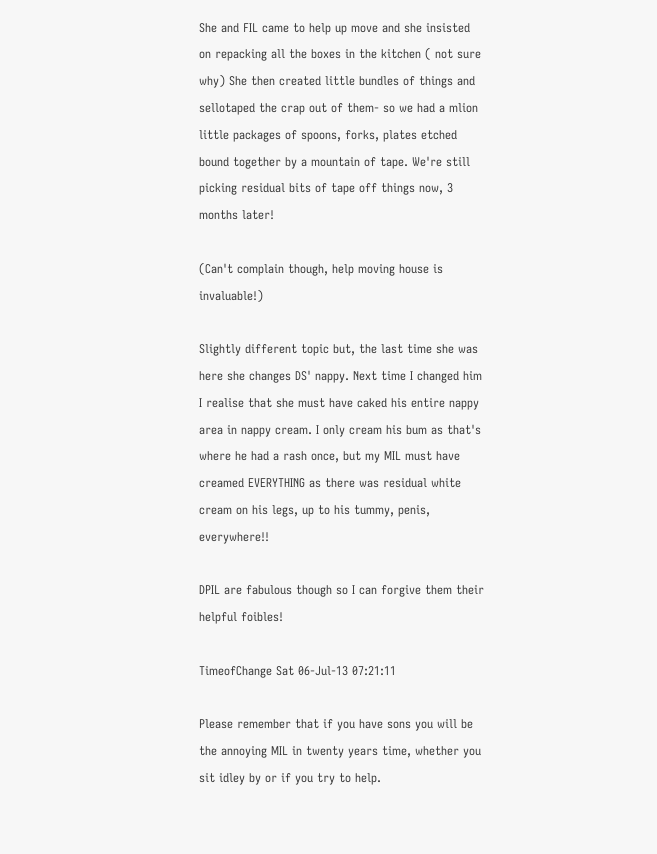She and FIL came to help up move and she insisted on repacking all the boxes in the kitchen ( not sure why) She then created little bundles of things and sellotaped the crap out of them- so we had a mlion little packages of spoons, forks, plates etched bound together by a mountain of tape. We're still picking residual bits of tape off things now, 3 months later!

(Can't complain though, help moving house is invaluable!)

Slightly different topic but, the last time she was here she changes DS' nappy. Next time I changed him I realise that she must have caked his entire nappy area in nappy cream. I only cream his bum as that's where he had a rash once, but my MIL must have creamed EVERYTHING as there was residual white cream on his legs, up to his tummy, penis, everywhere!!

DPIL are fabulous though so I can forgive them their helpful foibles!

TimeofChange Sat 06-Jul-13 07:21:11

Please remember that if you have sons you will be the annoying MIL in twenty years time, whether you sit idley by or if you try to help.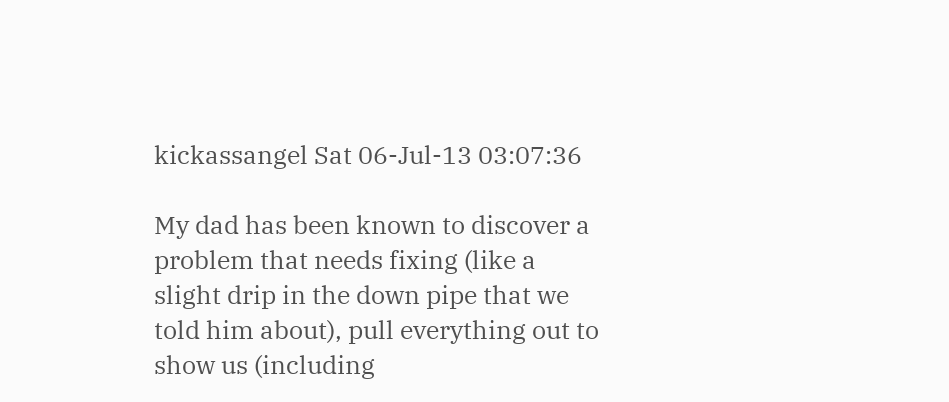kickassangel Sat 06-Jul-13 03:07:36

My dad has been known to discover a problem that needs fixing (like a slight drip in the down pipe that we told him about), pull everything out to show us (including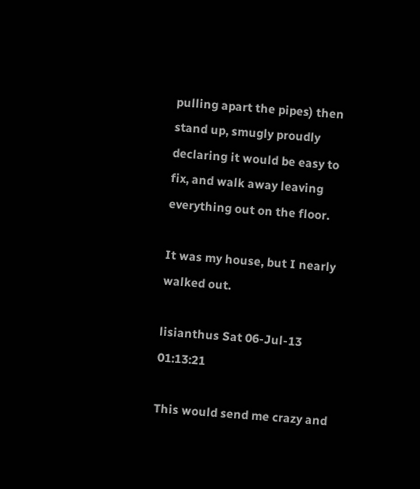pulling apart the pipes) then stand up, smugly proudly declaring it would be easy to fix, and walk away leaving everything out on the floor.

It was my house, but I nearly walked out.

lisianthus Sat 06-Jul-13 01:13:21

This would send me crazy and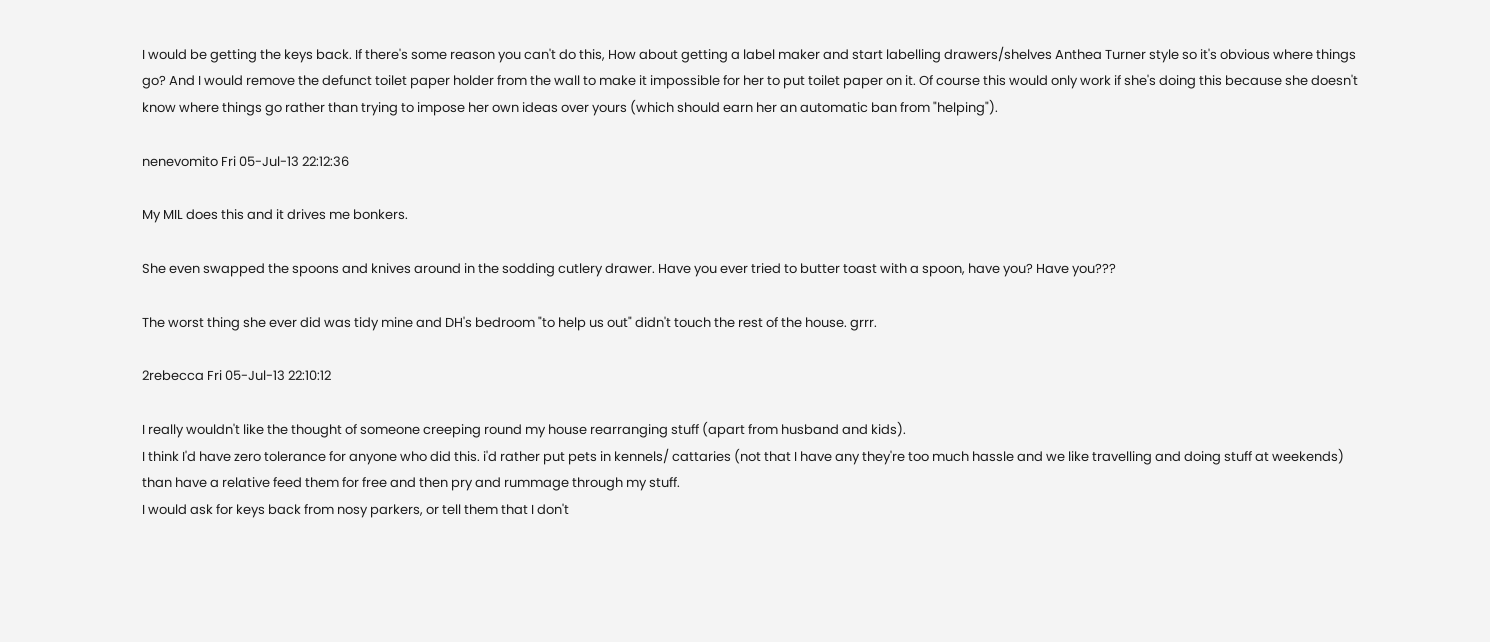I would be getting the keys back. If there's some reason you can't do this, How about getting a label maker and start labelling drawers/shelves Anthea Turner style so it's obvious where things go? And I would remove the defunct toilet paper holder from the wall to make it impossible for her to put toilet paper on it. Of course this would only work if she's doing this because she doesn't know where things go rather than trying to impose her own ideas over yours (which should earn her an automatic ban from "helping").

nenevomito Fri 05-Jul-13 22:12:36

My MIL does this and it drives me bonkers.

She even swapped the spoons and knives around in the sodding cutlery drawer. Have you ever tried to butter toast with a spoon, have you? Have you???

The worst thing she ever did was tidy mine and DH's bedroom "to help us out" didn't touch the rest of the house. grrr.

2rebecca Fri 05-Jul-13 22:10:12

I really wouldn't like the thought of someone creeping round my house rearranging stuff (apart from husband and kids).
I think I'd have zero tolerance for anyone who did this. i'd rather put pets in kennels/ cattaries (not that I have any they're too much hassle and we like travelling and doing stuff at weekends) than have a relative feed them for free and then pry and rummage through my stuff.
I would ask for keys back from nosy parkers, or tell them that I don't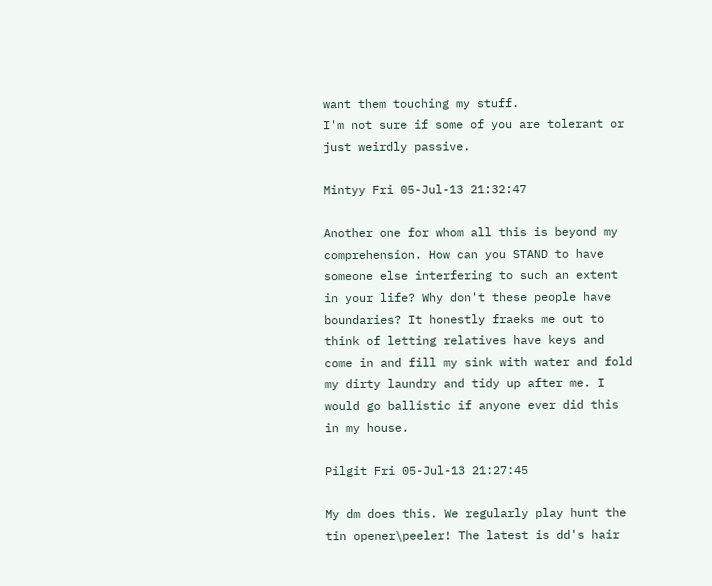want them touching my stuff.
I'm not sure if some of you are tolerant or just weirdly passive.

Mintyy Fri 05-Jul-13 21:32:47

Another one for whom all this is beyond my comprehension. How can you STAND to have someone else interfering to such an extent in your life? Why don't these people have boundaries? It honestly fraeks me out to think of letting relatives have keys and come in and fill my sink with water and fold my dirty laundry and tidy up after me. I would go ballistic if anyone ever did this in my house.

Pilgit Fri 05-Jul-13 21:27:45

My dm does this. We regularly play hunt the tin opener\peeler! The latest is dd's hair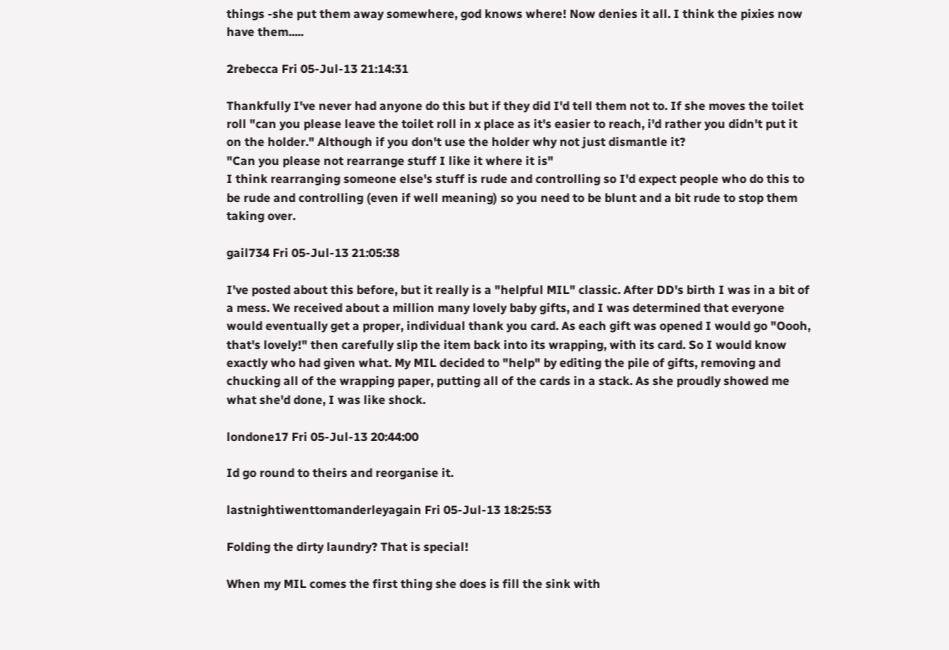things -she put them away somewhere, god knows where! Now denies it all. I think the pixies now have them.....

2rebecca Fri 05-Jul-13 21:14:31

Thankfully I've never had anyone do this but if they did I'd tell them not to. If she moves the toilet roll "can you please leave the toilet roll in x place as it's easier to reach, i'd rather you didn't put it on the holder." Although if you don't use the holder why not just dismantle it?
"Can you please not rearrange stuff I like it where it is"
I think rearranging someone else's stuff is rude and controlling so I'd expect people who do this to be rude and controlling (even if well meaning) so you need to be blunt and a bit rude to stop them taking over.

gail734 Fri 05-Jul-13 21:05:38

I've posted about this before, but it really is a "helpful MIL" classic. After DD's birth I was in a bit of a mess. We received about a million many lovely baby gifts, and I was determined that everyone would eventually get a proper, individual thank you card. As each gift was opened I would go "Oooh, that's lovely!" then carefully slip the item back into its wrapping, with its card. So I would know exactly who had given what. My MIL decided to "help" by editing the pile of gifts, removing and chucking all of the wrapping paper, putting all of the cards in a stack. As she proudly showed me what she'd done, I was like shock.

londone17 Fri 05-Jul-13 20:44:00

Id go round to theirs and reorganise it.

lastnightiwenttomanderleyagain Fri 05-Jul-13 18:25:53

Folding the dirty laundry? That is special!

When my MIL comes the first thing she does is fill the sink with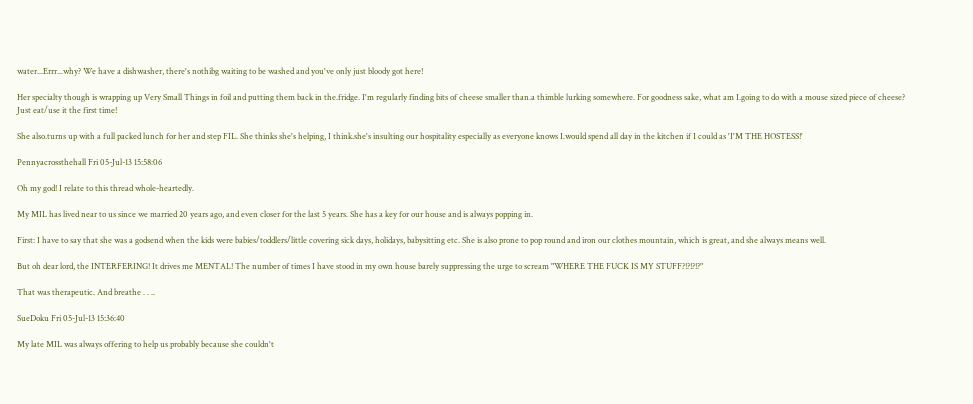water...Errr...why? We have a dishwasher, there's nothibg waiting to be washed and you've only just bloody got here!

Her specialty though is wrapping up Very Small Things in foil and putting them back in the.fridge. I'm regularly finding bits of cheese smaller than.a thimble lurking somewhere. For goodness sake, what am I.going to do with a mouse sized piece of cheese? Just eat/use it the first time!

She also.turns up with a full packed lunch for her and step FIL. She thinks she's helping, I think.she's insulting our hospitality especially as everyone knows I.would spend all day in the kitchen if I could as 'I'M THE HOSTESS!'

Pennyacrossthehall Fri 05-Jul-13 15:58:06

Oh my god! I relate to this thread whole-heartedly.

My MIL has lived near to us since we married 20 years ago, and even closer for the last 5 years. She has a key for our house and is always popping in.

First: I have to say that she was a godsend when the kids were babies/toddlers/little covering sick days, holidays, babysitting etc. She is also prone to pop round and iron our clothes mountain, which is great, and she always means well.

But oh dear lord, the INTERFERING! It drives me MENTAL! The number of times I have stood in my own house barely suppressing the urge to scream "WHERE THE FUCK IS MY STUFF?!?!?!?"

That was therapeutic. And breathe . . ..

SueDoku Fri 05-Jul-13 15:36:40

My late MIL was always offering to help us probably because she couldn't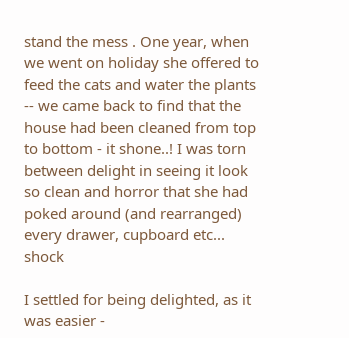stand the mess . One year, when we went on holiday she offered to feed the cats and water the plants -- we came back to find that the house had been cleaned from top to bottom - it shone..! I was torn between delight in seeing it look so clean and horror that she had poked around (and rearranged) every drawer, cupboard etc... shock

I settled for being delighted, as it was easier -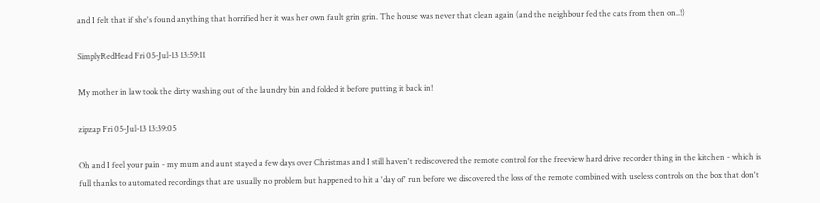and I felt that if she's found anything that horrified her it was her own fault grin grin. The house was never that clean again (and the neighbour fed the cats from then on..!)

SimplyRedHead Fri 05-Jul-13 13:59:11

My mother in law took the dirty washing out of the laundry bin and folded it before putting it back in!

zipzap Fri 05-Jul-13 13:39:05

Oh and I feel your pain - my mum and aunt stayed a few days over Christmas and I still haven't rediscovered the remote control for the freeview hard drive recorder thing in the kitchen - which is full thanks to automated recordings that are usually no problem but happened to hit a 'day of' run before we discovered the loss of the remote combined with useless controls on the box that don't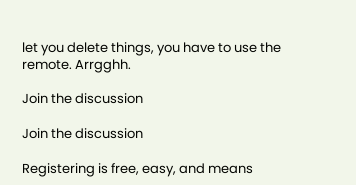let you delete things, you have to use the remote. Arrgghh.

Join the discussion

Join the discussion

Registering is free, easy, and means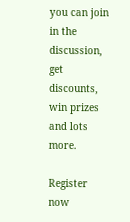you can join in the discussion, get discounts, win prizes and lots more.

Register now